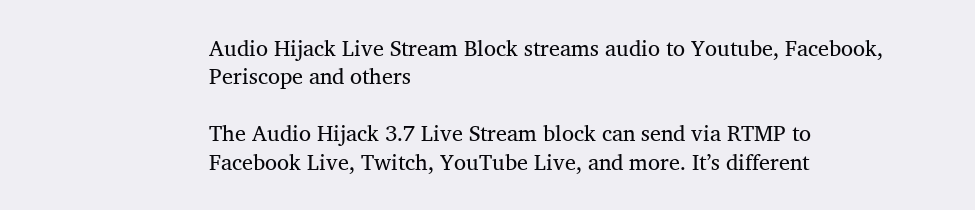Audio Hijack Live Stream Block streams audio to Youtube, Facebook, Periscope and others

The Audio Hijack 3.7 Live Stream block can send via RTMP to Facebook Live, Twitch, YouTube Live, and more. It’s different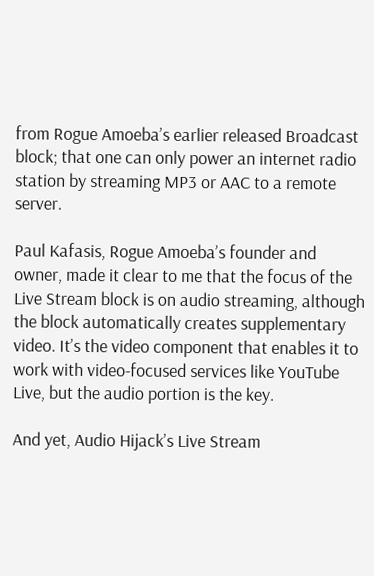from Rogue Amoeba’s earlier released Broadcast block; that one can only power an internet radio station by streaming MP3 or AAC to a remote server.

Paul Kafasis, Rogue Amoeba’s founder and owner, made it clear to me that the focus of the Live Stream block is on audio streaming, although the block automatically creates supplementary video. It’s the video component that enables it to work with video-focused services like YouTube Live, but the audio portion is the key.

And yet, Audio Hijack’s Live Stream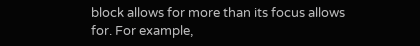block allows for more than its focus allows for. For example,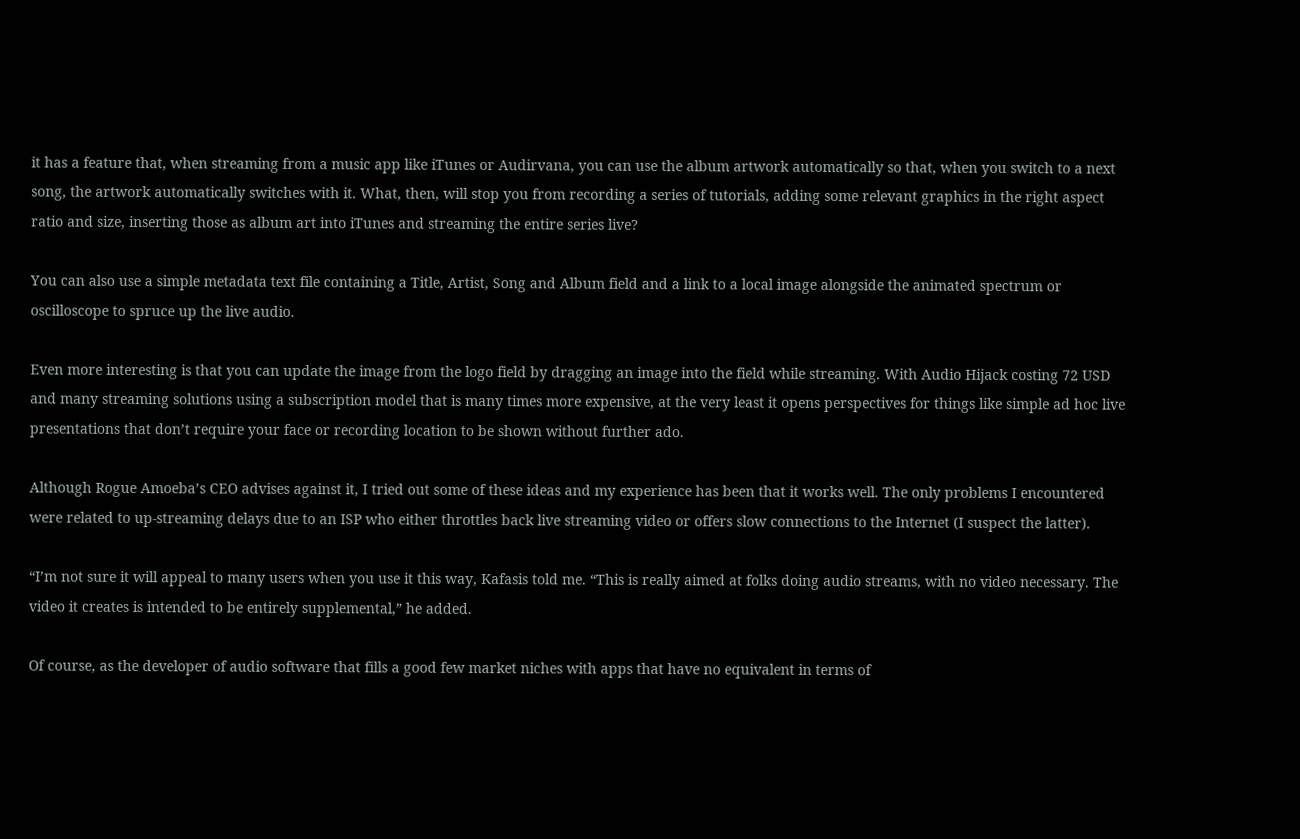it has a feature that, when streaming from a music app like iTunes or Audirvana, you can use the album artwork automatically so that, when you switch to a next song, the artwork automatically switches with it. What, then, will stop you from recording a series of tutorials, adding some relevant graphics in the right aspect ratio and size, inserting those as album art into iTunes and streaming the entire series live?

You can also use a simple metadata text file containing a Title, Artist, Song and Album field and a link to a local image alongside the animated spectrum or oscilloscope to spruce up the live audio.

Even more interesting is that you can update the image from the logo field by dragging an image into the field while streaming. With Audio Hijack costing 72 USD and many streaming solutions using a subscription model that is many times more expensive, at the very least it opens perspectives for things like simple ad hoc live presentations that don’t require your face or recording location to be shown without further ado.

Although Rogue Amoeba’s CEO advises against it, I tried out some of these ideas and my experience has been that it works well. The only problems I encountered were related to up-streaming delays due to an ISP who either throttles back live streaming video or offers slow connections to the Internet (I suspect the latter).

“I’m not sure it will appeal to many users when you use it this way, Kafasis told me. “This is really aimed at folks doing audio streams, with no video necessary. The video it creates is intended to be entirely supplemental,” he added.

Of course, as the developer of audio software that fills a good few market niches with apps that have no equivalent in terms of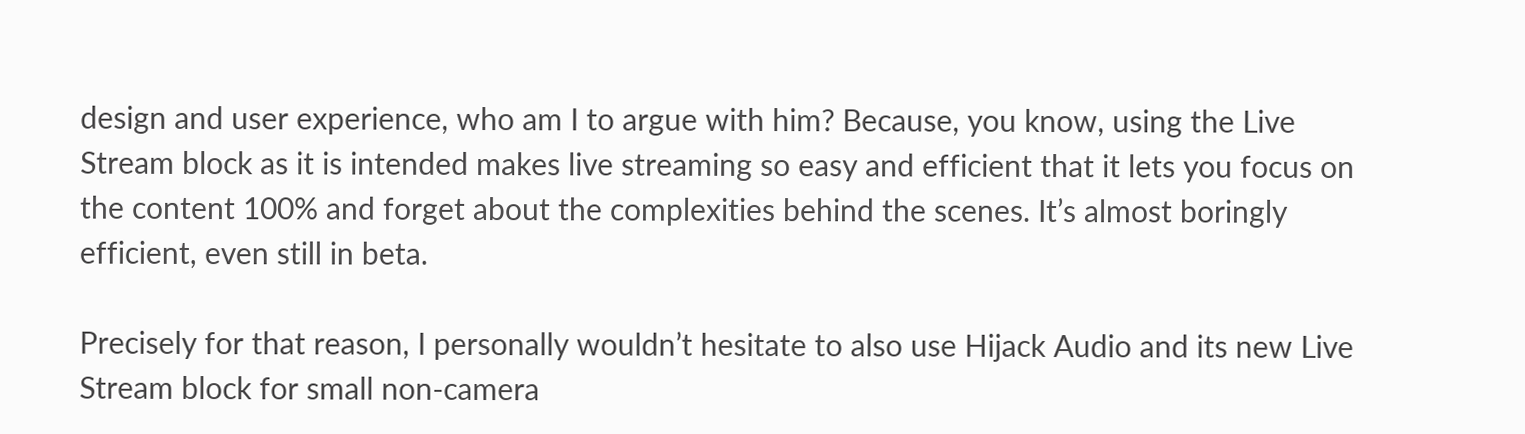design and user experience, who am I to argue with him? Because, you know, using the Live Stream block as it is intended makes live streaming so easy and efficient that it lets you focus on the content 100% and forget about the complexities behind the scenes. It’s almost boringly efficient, even still in beta.

Precisely for that reason, I personally wouldn’t hesitate to also use Hijack Audio and its new Live Stream block for small non-camera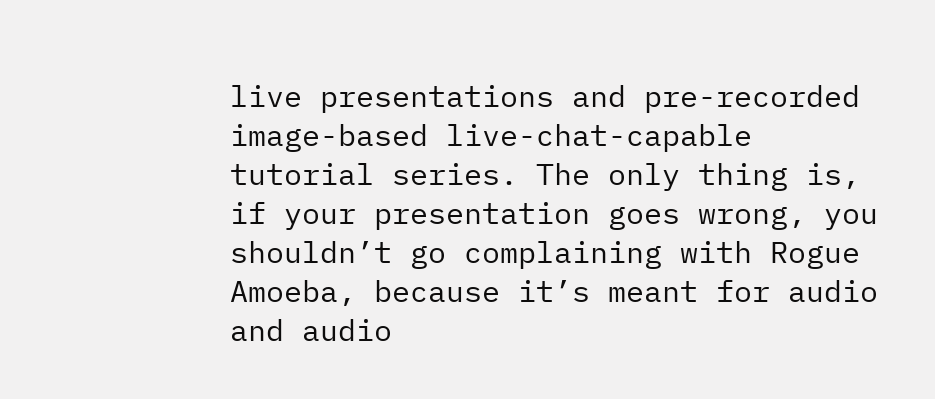live presentations and pre-recorded image-based live-chat-capable tutorial series. The only thing is, if your presentation goes wrong, you shouldn’t go complaining with Rogue Amoeba, because it’s meant for audio and audio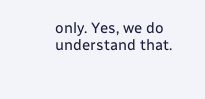only. Yes, we do understand that.